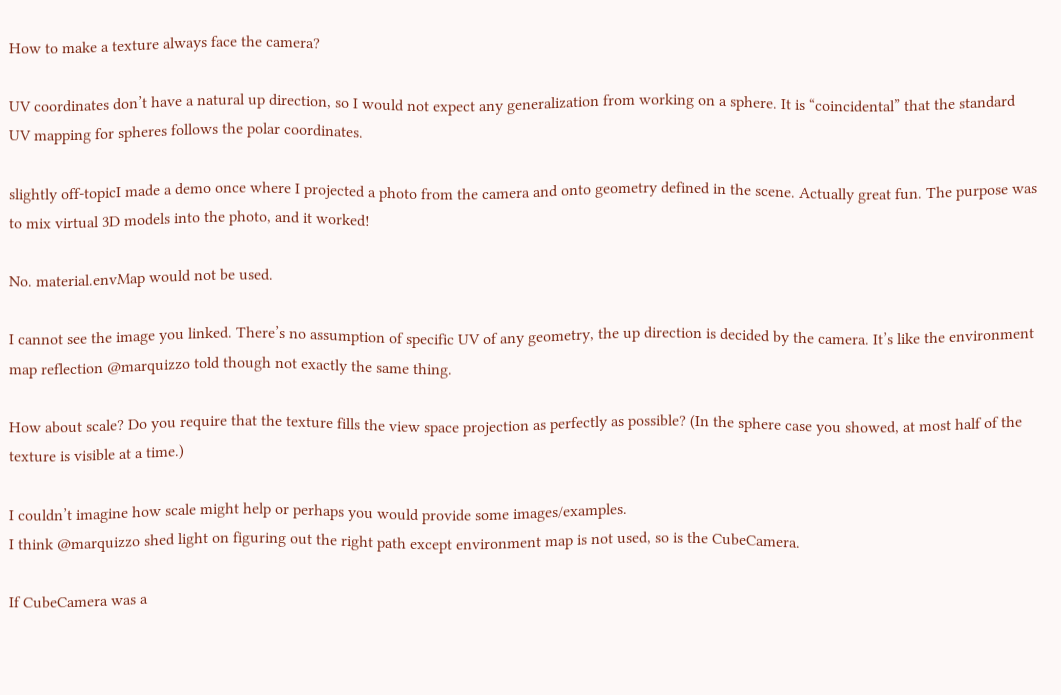How to make a texture always face the camera?

UV coordinates don’t have a natural up direction, so I would not expect any generalization from working on a sphere. It is “coincidental” that the standard UV mapping for spheres follows the polar coordinates.

slightly off-topicI made a demo once where I projected a photo from the camera and onto geometry defined in the scene. Actually great fun. The purpose was to mix virtual 3D models into the photo, and it worked!

No. material.envMap would not be used.

I cannot see the image you linked. There’s no assumption of specific UV of any geometry, the up direction is decided by the camera. It’s like the environment map reflection @marquizzo told though not exactly the same thing.

How about scale? Do you require that the texture fills the view space projection as perfectly as possible? (In the sphere case you showed, at most half of the texture is visible at a time.)

I couldn’t imagine how scale might help or perhaps you would provide some images/examples.
I think @marquizzo shed light on figuring out the right path except environment map is not used, so is the CubeCamera.

If CubeCamera was a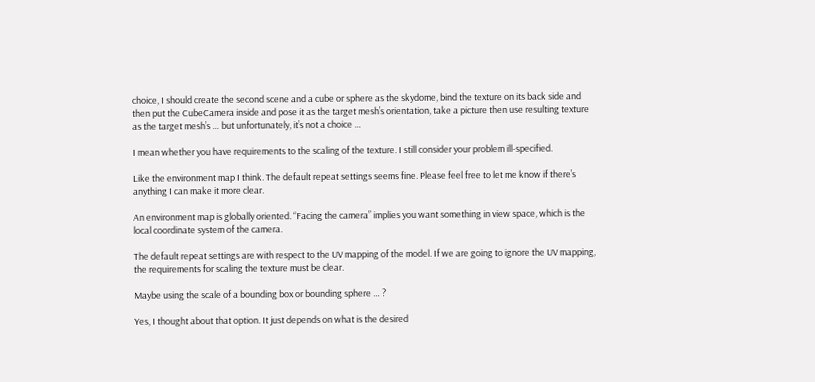choice, I should create the second scene and a cube or sphere as the skydome, bind the texture on its back side and then put the CubeCamera inside and pose it as the target mesh’s orientation, take a picture then use resulting texture as the target mesh’s … but unfortunately, it’s not a choice …

I mean whether you have requirements to the scaling of the texture. I still consider your problem ill-specified.

Like the environment map I think. The default repeat settings seems fine. Please feel free to let me know if there’s anything I can make it more clear.

An environment map is globally oriented. “Facing the camera” implies you want something in view space, which is the local coordinate system of the camera.

The default repeat settings are with respect to the UV mapping of the model. If we are going to ignore the UV mapping, the requirements for scaling the texture must be clear.

Maybe using the scale of a bounding box or bounding sphere … ?

Yes, I thought about that option. It just depends on what is the desired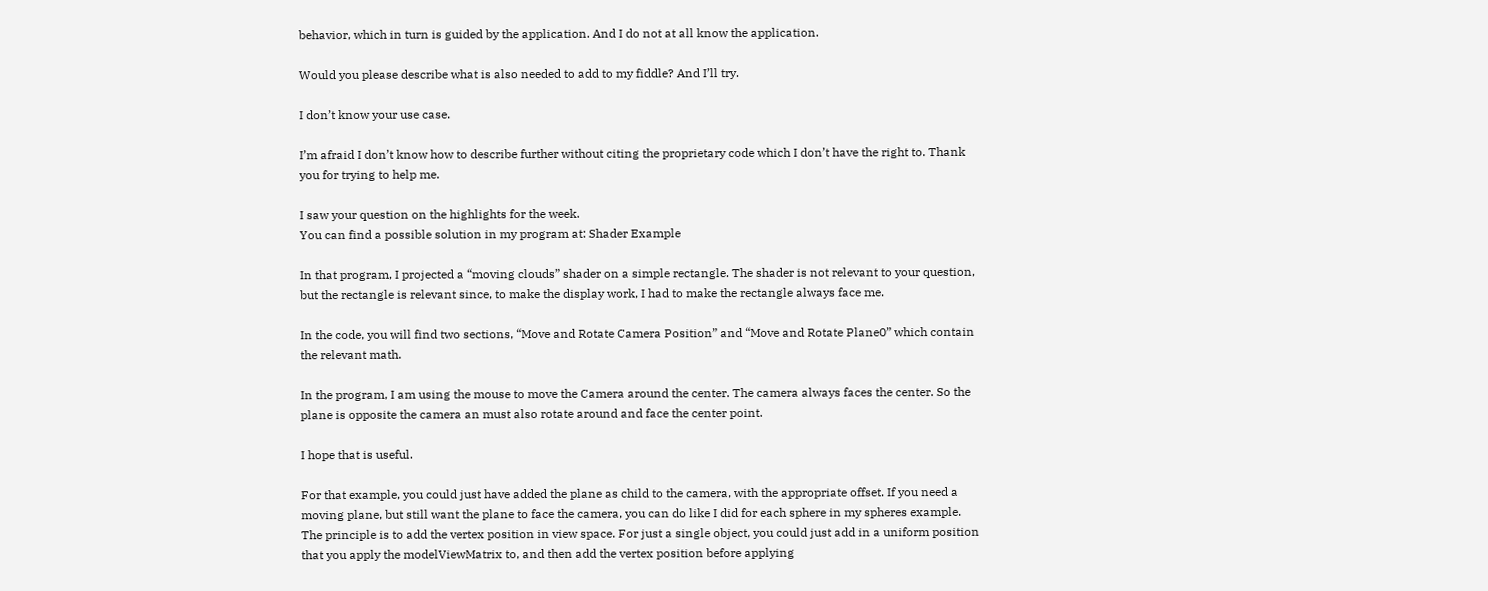behavior, which in turn is guided by the application. And I do not at all know the application.

Would you please describe what is also needed to add to my fiddle? And I’ll try.

I don’t know your use case.

I’m afraid I don’t know how to describe further without citing the proprietary code which I don’t have the right to. Thank you for trying to help me.

I saw your question on the highlights for the week.
You can find a possible solution in my program at: Shader Example

In that program, I projected a “moving clouds” shader on a simple rectangle. The shader is not relevant to your question, but the rectangle is relevant since, to make the display work, I had to make the rectangle always face me.

In the code, you will find two sections, “Move and Rotate Camera Position” and “Move and Rotate Plane0” which contain the relevant math.

In the program, I am using the mouse to move the Camera around the center. The camera always faces the center. So the plane is opposite the camera an must also rotate around and face the center point.

I hope that is useful.

For that example, you could just have added the plane as child to the camera, with the appropriate offset. If you need a moving plane, but still want the plane to face the camera, you can do like I did for each sphere in my spheres example. The principle is to add the vertex position in view space. For just a single object, you could just add in a uniform position that you apply the modelViewMatrix to, and then add the vertex position before applying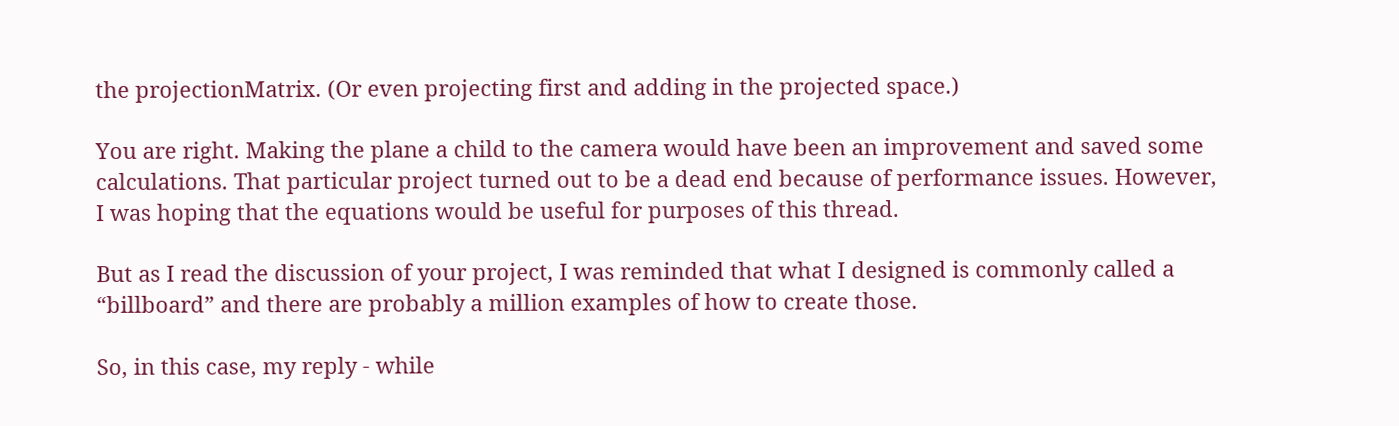the projectionMatrix. (Or even projecting first and adding in the projected space.)

You are right. Making the plane a child to the camera would have been an improvement and saved some calculations. That particular project turned out to be a dead end because of performance issues. However, I was hoping that the equations would be useful for purposes of this thread.

But as I read the discussion of your project, I was reminded that what I designed is commonly called a “billboard” and there are probably a million examples of how to create those.

So, in this case, my reply - while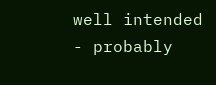well intended - probably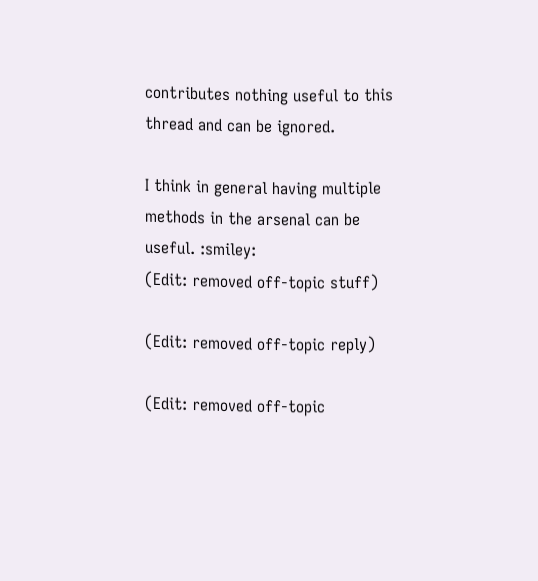contributes nothing useful to this thread and can be ignored.

I think in general having multiple methods in the arsenal can be useful. :smiley:
(Edit: removed off-topic stuff)

(Edit: removed off-topic reply)

(Edit: removed off-topic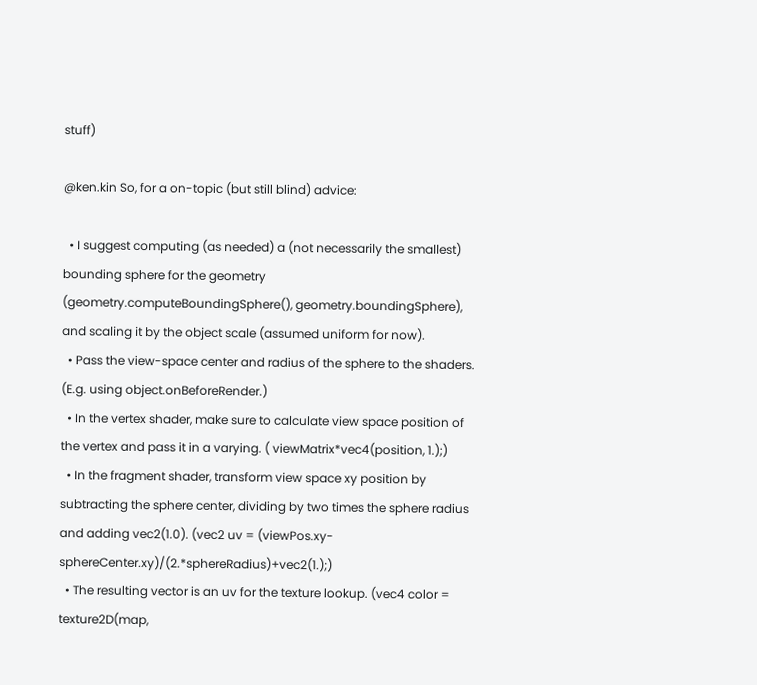stuff)

@ken.kin So, for a on-topic (but still blind) advice:

  • I suggest computing (as needed) a (not necessarily the smallest) bounding sphere for the geometry (geometry.computeBoundingSphere(), geometry.boundingSphere), and scaling it by the object scale (assumed uniform for now).
  • Pass the view-space center and radius of the sphere to the shaders. (E.g. using object.onBeforeRender.)
  • In the vertex shader, make sure to calculate view space position of the vertex and pass it in a varying. ( viewMatrix*vec4(position, 1.);)
  • In the fragment shader, transform view space xy position by subtracting the sphere center, dividing by two times the sphere radius and adding vec2(1.0). (vec2 uv = (viewPos.xy-sphereCenter.xy)/(2.*sphereRadius)+vec2(1.);)
  • The resulting vector is an uv for the texture lookup. (vec4 color = texture2D(map,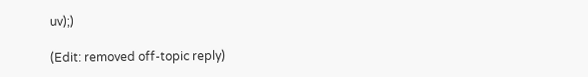uv);)

(Edit: removed off-topic reply)